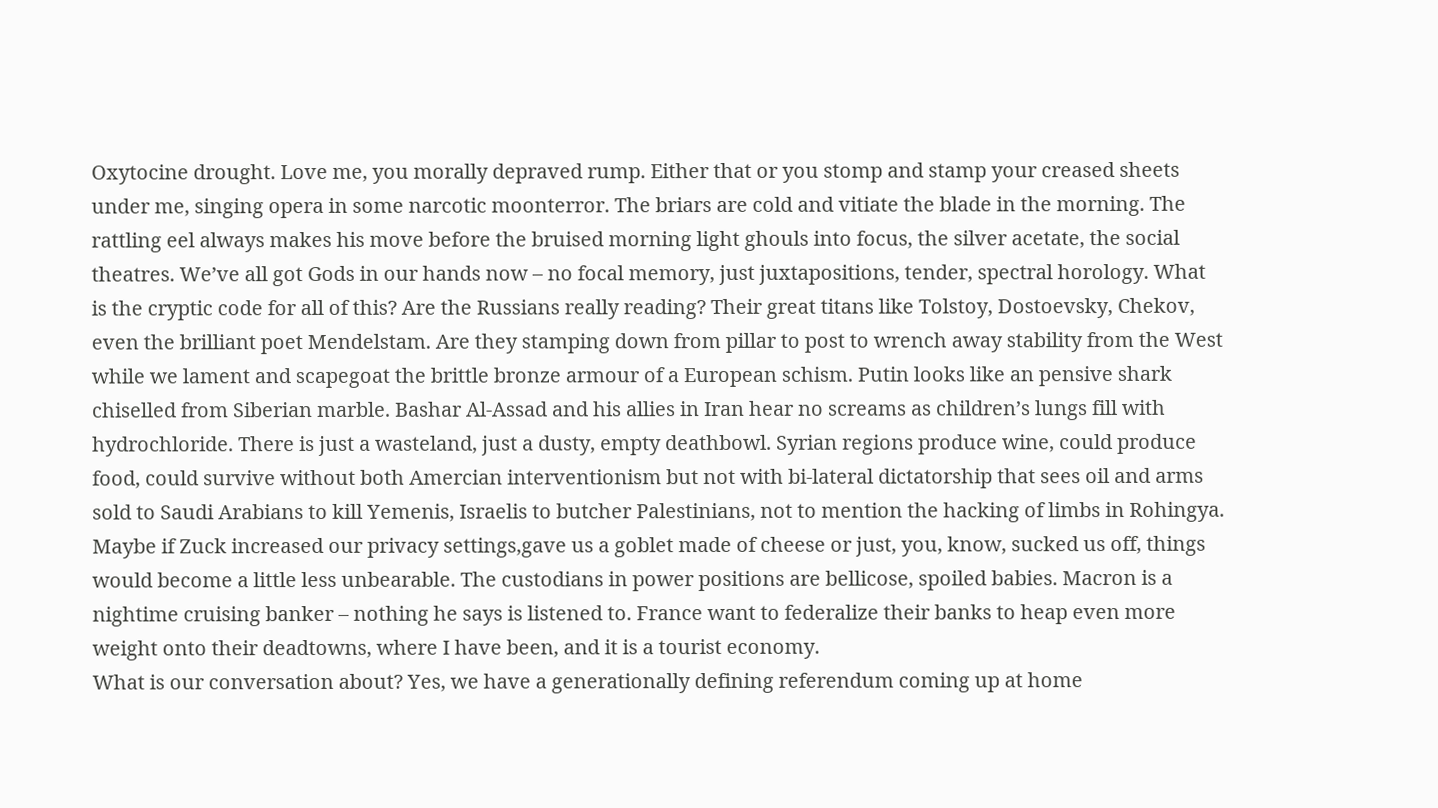Oxytocine drought. Love me, you morally depraved rump. Either that or you stomp and stamp your creased sheets under me, singing opera in some narcotic moonterror. The briars are cold and vitiate the blade in the morning. The rattling eel always makes his move before the bruised morning light ghouls into focus, the silver acetate, the social theatres. We’ve all got Gods in our hands now – no focal memory, just juxtapositions, tender, spectral horology. What is the cryptic code for all of this? Are the Russians really reading? Their great titans like Tolstoy, Dostoevsky, Chekov, even the brilliant poet Mendelstam. Are they stamping down from pillar to post to wrench away stability from the West while we lament and scapegoat the brittle bronze armour of a European schism. Putin looks like an pensive shark chiselled from Siberian marble. Bashar Al-Assad and his allies in Iran hear no screams as children’s lungs fill with hydrochloride. There is just a wasteland, just a dusty, empty deathbowl. Syrian regions produce wine, could produce food, could survive without both Amercian interventionism but not with bi-lateral dictatorship that sees oil and arms sold to Saudi Arabians to kill Yemenis, Israelis to butcher Palestinians, not to mention the hacking of limbs in Rohingya.
Maybe if Zuck increased our privacy settings,gave us a goblet made of cheese or just, you, know, sucked us off, things would become a little less unbearable. The custodians in power positions are bellicose, spoiled babies. Macron is a nightime cruising banker – nothing he says is listened to. France want to federalize their banks to heap even more weight onto their deadtowns, where I have been, and it is a tourist economy.
What is our conversation about? Yes, we have a generationally defining referendum coming up at home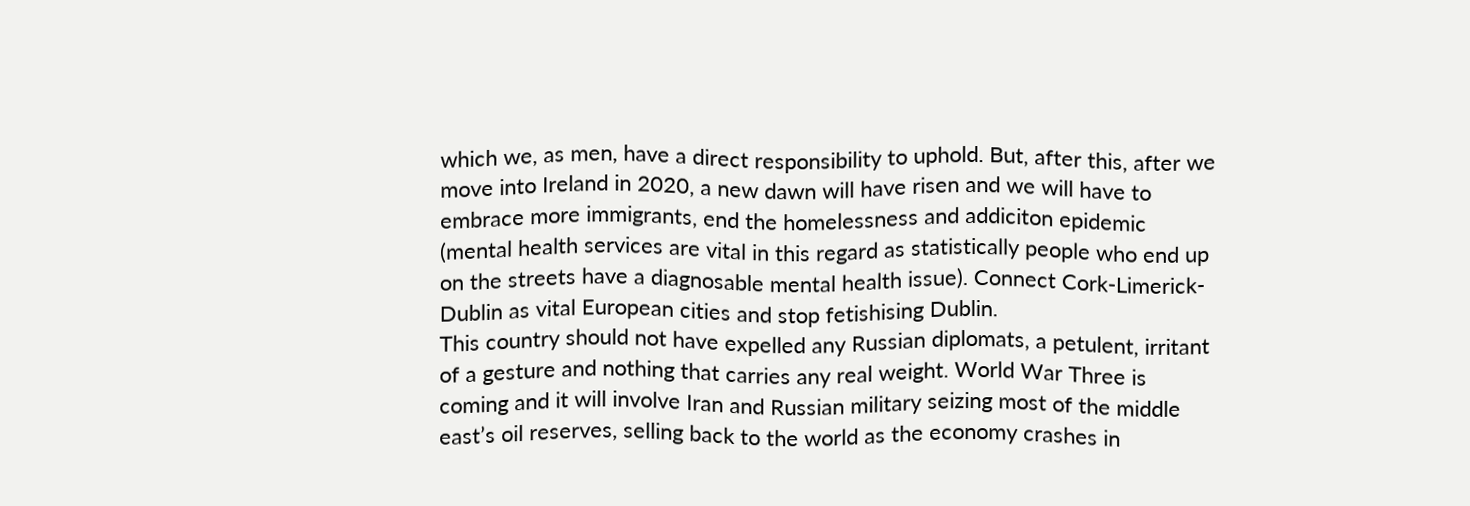which we, as men, have a direct responsibility to uphold. But, after this, after we move into Ireland in 2020, a new dawn will have risen and we will have to embrace more immigrants, end the homelessness and addiciton epidemic (mental health services are vital in this regard as statistically people who end up on the streets have a diagnosable mental health issue). Connect Cork-Limerick-Dublin as vital European cities and stop fetishising Dublin.
This country should not have expelled any Russian diplomats, a petulent, irritant of a gesture and nothing that carries any real weight. World War Three is coming and it will involve Iran and Russian military seizing most of the middle east’s oil reserves, selling back to the world as the economy crashes in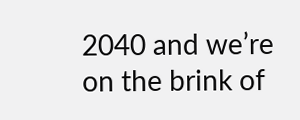2040 and we’re on the brink of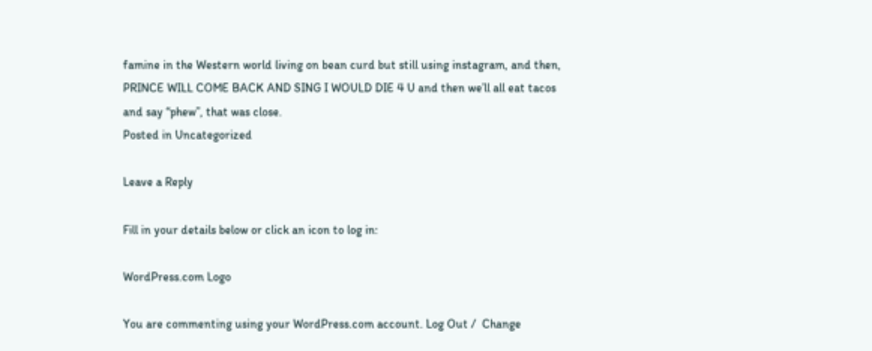famine in the Western world living on bean curd but still using instagram, and then, PRINCE WILL COME BACK AND SING I WOULD DIE 4 U and then we’ll all eat tacos and say “phew”, that was close.
Posted in Uncategorized

Leave a Reply

Fill in your details below or click an icon to log in:

WordPress.com Logo

You are commenting using your WordPress.com account. Log Out /  Change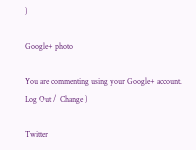)

Google+ photo

You are commenting using your Google+ account. Log Out /  Change )

Twitter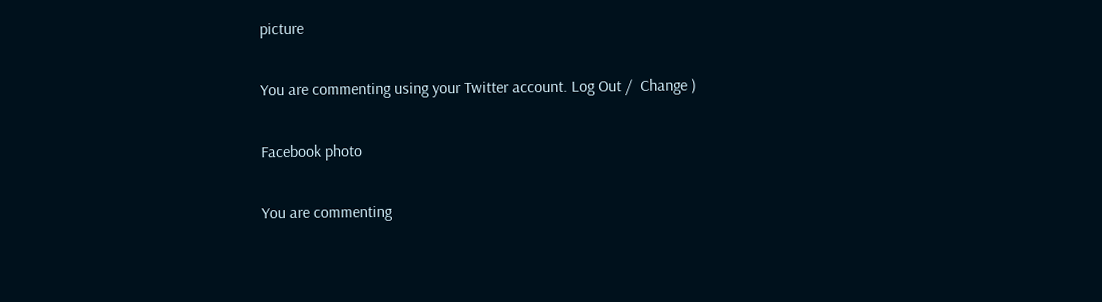picture

You are commenting using your Twitter account. Log Out /  Change )

Facebook photo

You are commenting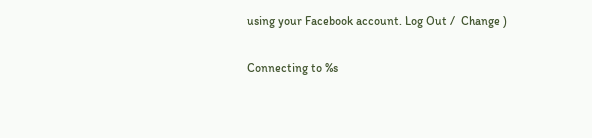using your Facebook account. Log Out /  Change )

Connecting to %s